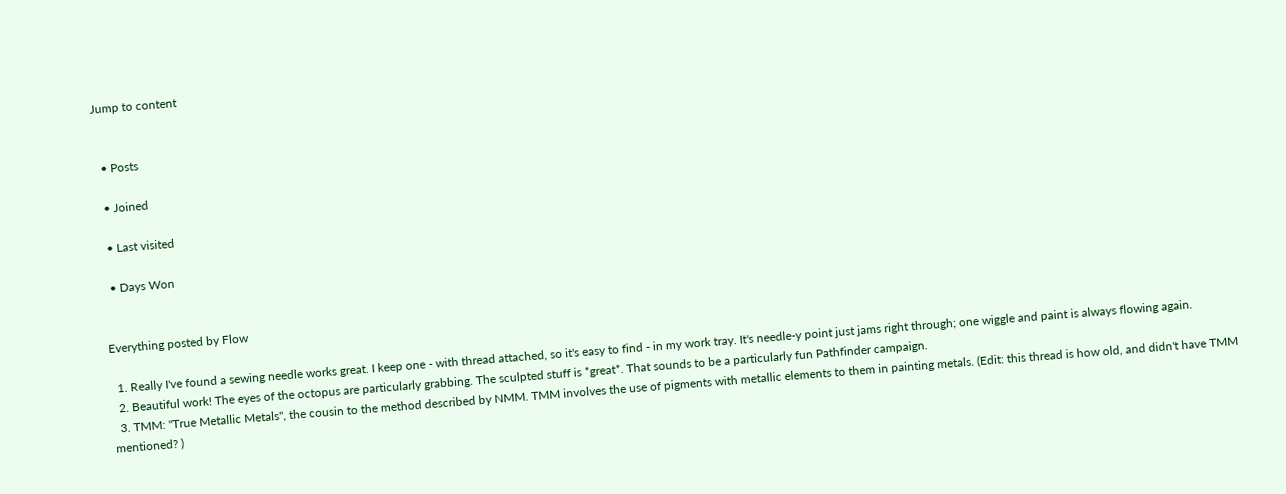Jump to content


  • Posts

  • Joined

  • Last visited

  • Days Won


Everything posted by Flow

  1. Really I've found a sewing needle works great. I keep one - with thread attached, so it's easy to find - in my work tray. It's needle-y point just jams right through; one wiggle and paint is always flowing again.
  2. Beautiful work! The eyes of the octopus are particularly grabbing. The sculpted stuff is *great*. That sounds to be a particularly fun Pathfinder campaign.
  3. TMM: "True Metallic Metals", the cousin to the method described by NMM. TMM involves the use of pigments with metallic elements to them in painting metals. (Edit: this thread is how old, and didn't have TMM mentioned? )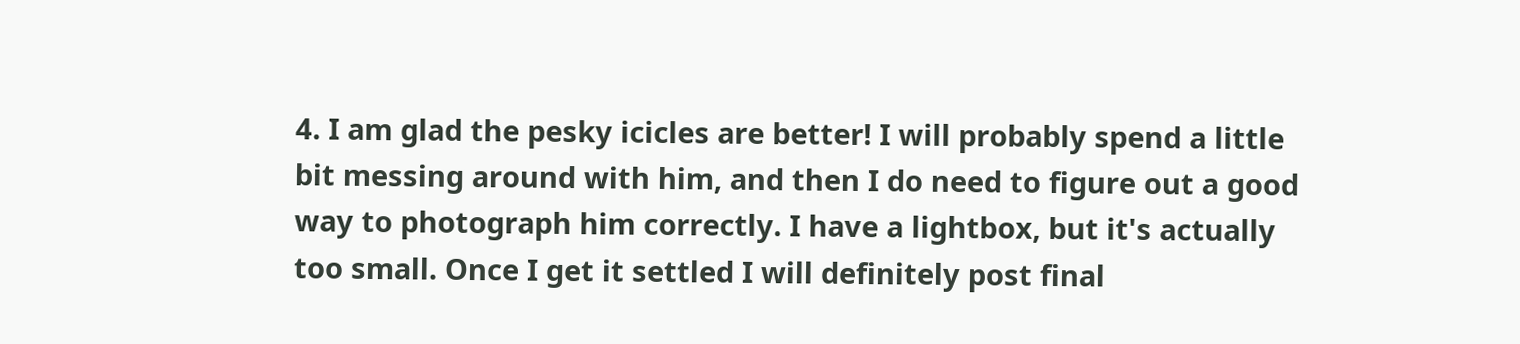4. I am glad the pesky icicles are better! I will probably spend a little bit messing around with him, and then I do need to figure out a good way to photograph him correctly. I have a lightbox, but it's actually too small. Once I get it settled I will definitely post final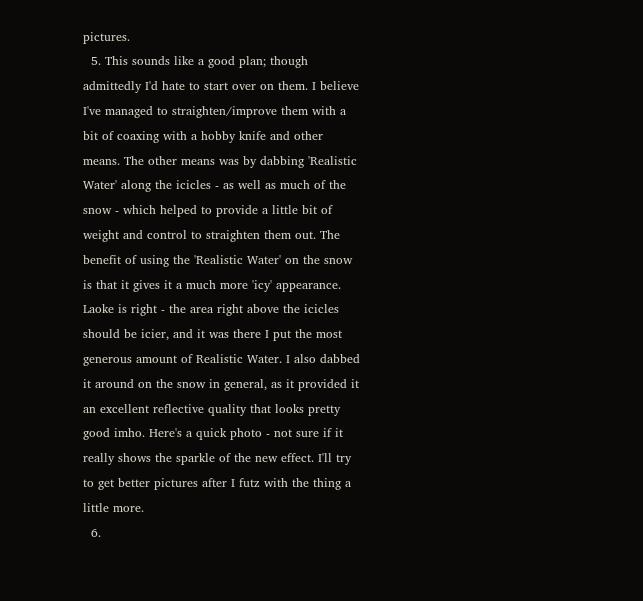pictures.
  5. This sounds like a good plan; though admittedly I'd hate to start over on them. I believe I've managed to straighten/improve them with a bit of coaxing with a hobby knife and other means. The other means was by dabbing 'Realistic Water' along the icicles - as well as much of the snow - which helped to provide a little bit of weight and control to straighten them out. The benefit of using the 'Realistic Water' on the snow is that it gives it a much more 'icy' appearance. Laoke is right - the area right above the icicles should be icier, and it was there I put the most generous amount of Realistic Water. I also dabbed it around on the snow in general, as it provided it an excellent reflective quality that looks pretty good imho. Here's a quick photo - not sure if it really shows the sparkle of the new effect. I'll try to get better pictures after I futz with the thing a little more.
  6.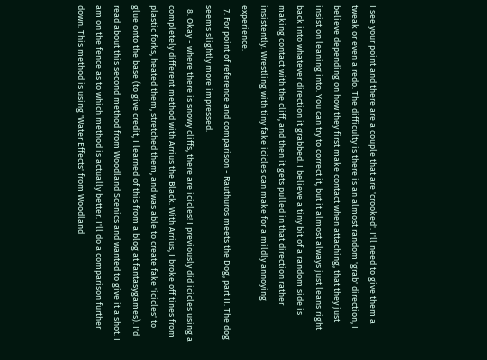I see your point and there are a couple that are 'crooked'. I'll need to give them a tweak or even a redo. The difficulty is there is an almost random 'grab' direction, I believe depending on how they first make contact when attaching, that they just insist on leaning into. You can try to correct it, but it almost always just leans right back into whatever direction it grabbed. I believe a tiny bit of a random side is making contact with the cliff, and then it gets pulled in that direction rather insistently. Wrestling with tiny fake icicles can make for a mildly annoying experience.
  7. For point of reference and comparison - Rauthuros meets the Dog, part II. The dog seems slightly more impressed.
  8. Okay - where there is snowy cliffs, there are icicles! I previously did icicles using a completely different method with Arrius the Black. With Arrius, I broke off tines from plastic forks, heated them, stretched them, and was able to create fake 'icicles' to glue onto the base (to give credit, I learned of this from a blog at fantasygames). I'd read about this second method from Woodland Scenics and wanted to give it a shot. I am on the fence as to which method is actually better. I'll do a comparison further down. This method is using 'Water Effects' from Woodland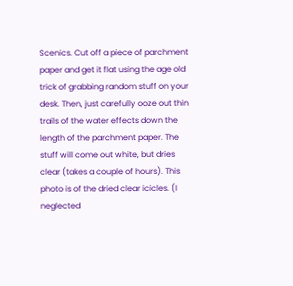Scenics. Cut off a piece of parchment paper and get it flat using the age old trick of grabbing random stuff on your desk. Then, just carefully ooze out thin trails of the water effects down the length of the parchment paper. The stuff will come out white, but dries clear (takes a couple of hours). This photo is of the dried clear icicles. (I neglected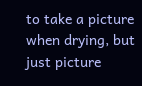to take a picture when drying, but just picture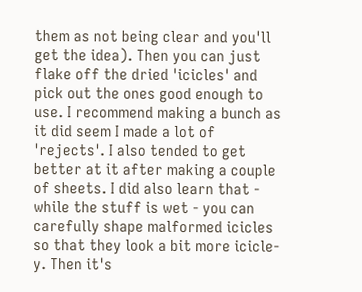them as not being clear and you'll get the idea). Then you can just flake off the dried 'icicles' and pick out the ones good enough to use. I recommend making a bunch as it did seem I made a lot of 'rejects'. I also tended to get better at it after making a couple of sheets. I did also learn that - while the stuff is wet - you can carefully shape malformed icicles so that they look a bit more icicle-y. Then it's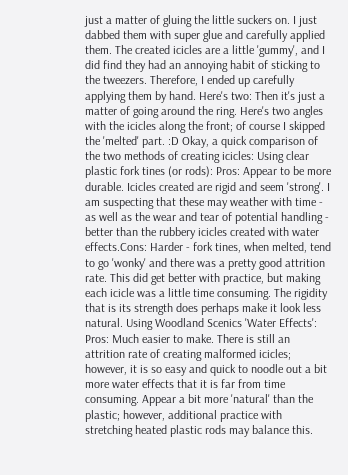just a matter of gluing the little suckers on. I just dabbed them with super glue and carefully applied them. The created icicles are a little 'gummy', and I did find they had an annoying habit of sticking to the tweezers. Therefore, I ended up carefully applying them by hand. Here's two: Then it's just a matter of going around the ring. Here's two angles with the icicles along the front; of course I skipped the 'melted' part. :D Okay, a quick comparison of the two methods of creating icicles: Using clear plastic fork tines (or rods): Pros: Appear to be more durable. Icicles created are rigid and seem 'strong'. I am suspecting that these may weather with time - as well as the wear and tear of potential handling - better than the rubbery icicles created with water effects.Cons: Harder - fork tines, when melted, tend to go 'wonky' and there was a pretty good attrition rate. This did get better with practice, but making each icicle was a little time consuming. The rigidity that is its strength does perhaps make it look less natural. Using Woodland Scenics 'Water Effects': Pros: Much easier to make. There is still an attrition rate of creating malformed icicles; however, it is so easy and quick to noodle out a bit more water effects that it is far from time consuming. Appear a bit more 'natural' than the plastic; however, additional practice with stretching heated plastic rods may balance this.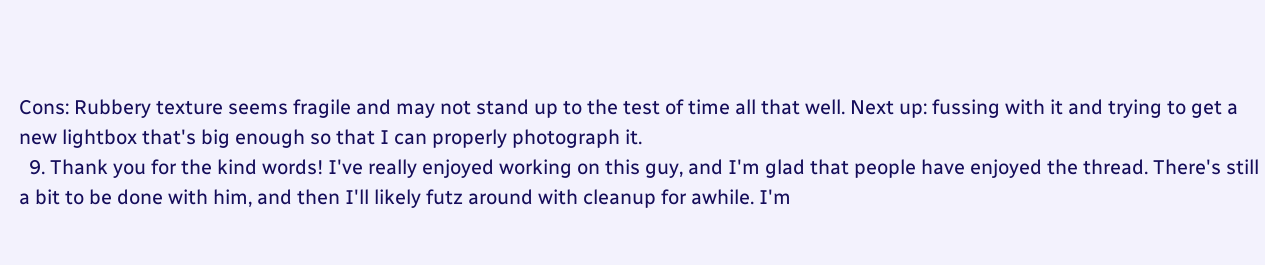Cons: Rubbery texture seems fragile and may not stand up to the test of time all that well. Next up: fussing with it and trying to get a new lightbox that's big enough so that I can properly photograph it.
  9. Thank you for the kind words! I've really enjoyed working on this guy, and I'm glad that people have enjoyed the thread. There's still a bit to be done with him, and then I'll likely futz around with cleanup for awhile. I'm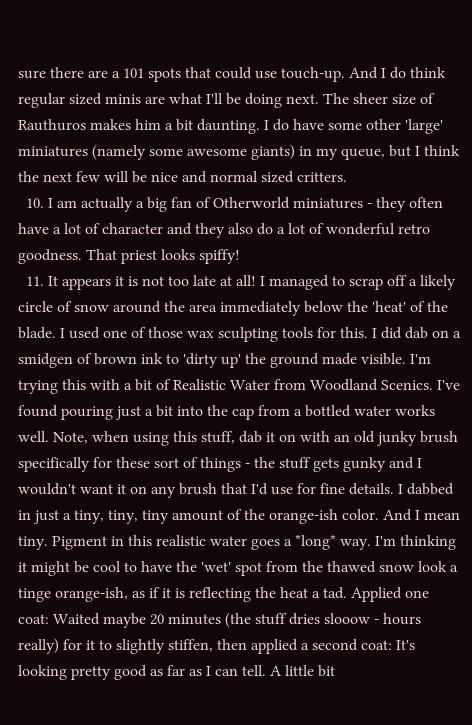sure there are a 101 spots that could use touch-up. And I do think regular sized minis are what I'll be doing next. The sheer size of Rauthuros makes him a bit daunting. I do have some other 'large' miniatures (namely some awesome giants) in my queue, but I think the next few will be nice and normal sized critters.
  10. I am actually a big fan of Otherworld miniatures - they often have a lot of character and they also do a lot of wonderful retro goodness. That priest looks spiffy!
  11. It appears it is not too late at all! I managed to scrap off a likely circle of snow around the area immediately below the 'heat' of the blade. I used one of those wax sculpting tools for this. I did dab on a smidgen of brown ink to 'dirty up' the ground made visible. I'm trying this with a bit of Realistic Water from Woodland Scenics. I've found pouring just a bit into the cap from a bottled water works well. Note, when using this stuff, dab it on with an old junky brush specifically for these sort of things - the stuff gets gunky and I wouldn't want it on any brush that I'd use for fine details. I dabbed in just a tiny, tiny, tiny amount of the orange-ish color. And I mean tiny. Pigment in this realistic water goes a *long* way. I'm thinking it might be cool to have the 'wet' spot from the thawed snow look a tinge orange-ish, as if it is reflecting the heat a tad. Applied one coat: Waited maybe 20 minutes (the stuff dries slooow - hours really) for it to slightly stiffen, then applied a second coat: It's looking pretty good as far as I can tell. A little bit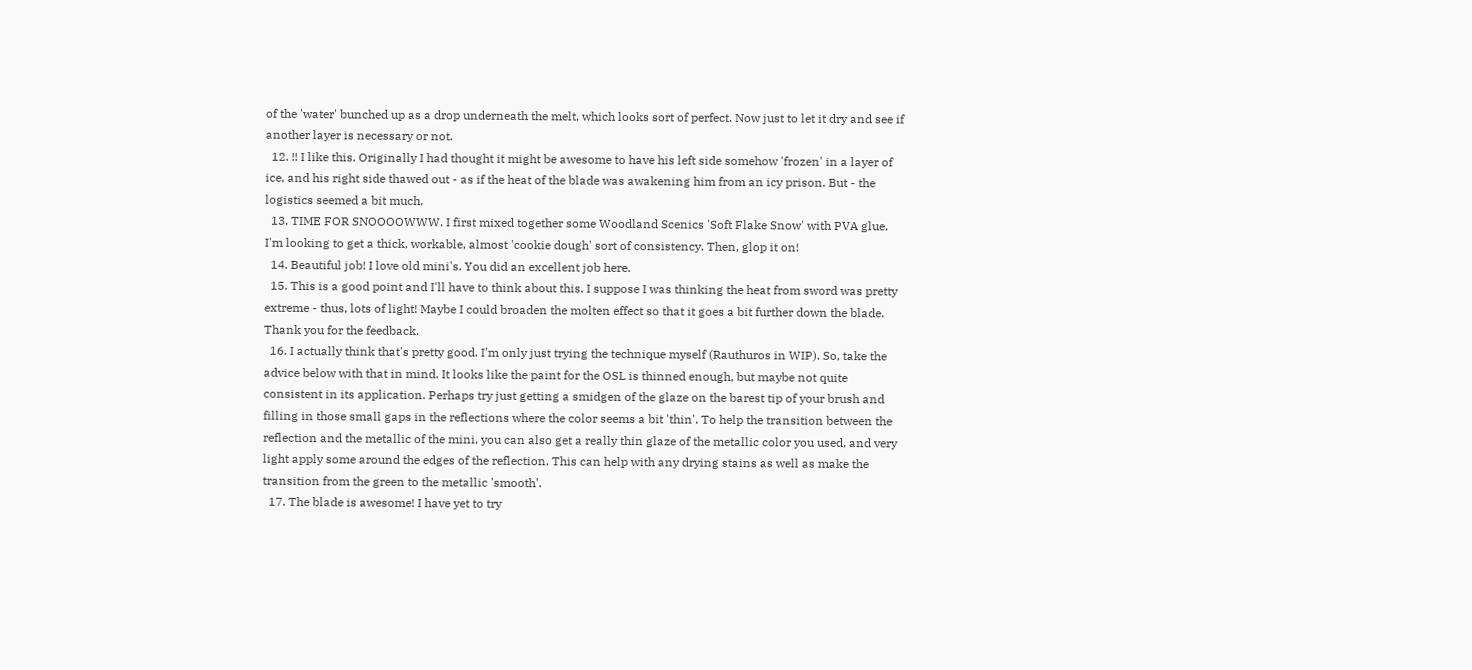of the 'water' bunched up as a drop underneath the melt, which looks sort of perfect. Now just to let it dry and see if another layer is necessary or not.
  12. !! I like this. Originally I had thought it might be awesome to have his left side somehow 'frozen' in a layer of ice, and his right side thawed out - as if the heat of the blade was awakening him from an icy prison. But - the logistics seemed a bit much.
  13. TIME FOR SNOOOOWWW. I first mixed together some Woodland Scenics 'Soft Flake Snow' with PVA glue. I'm looking to get a thick, workable, almost 'cookie dough' sort of consistency. Then, glop it on!
  14. Beautiful job! I love old mini's. You did an excellent job here.
  15. This is a good point and I'll have to think about this. I suppose I was thinking the heat from sword was pretty extreme - thus, lots of light! Maybe I could broaden the molten effect so that it goes a bit further down the blade. Thank you for the feedback.
  16. I actually think that's pretty good. I'm only just trying the technique myself (Rauthuros in WIP). So, take the advice below with that in mind. It looks like the paint for the OSL is thinned enough, but maybe not quite consistent in its application. Perhaps try just getting a smidgen of the glaze on the barest tip of your brush and filling in those small gaps in the reflections where the color seems a bit 'thin'. To help the transition between the reflection and the metallic of the mini, you can also get a really thin glaze of the metallic color you used, and very light apply some around the edges of the reflection. This can help with any drying stains as well as make the transition from the green to the metallic 'smooth'.
  17. The blade is awesome! I have yet to try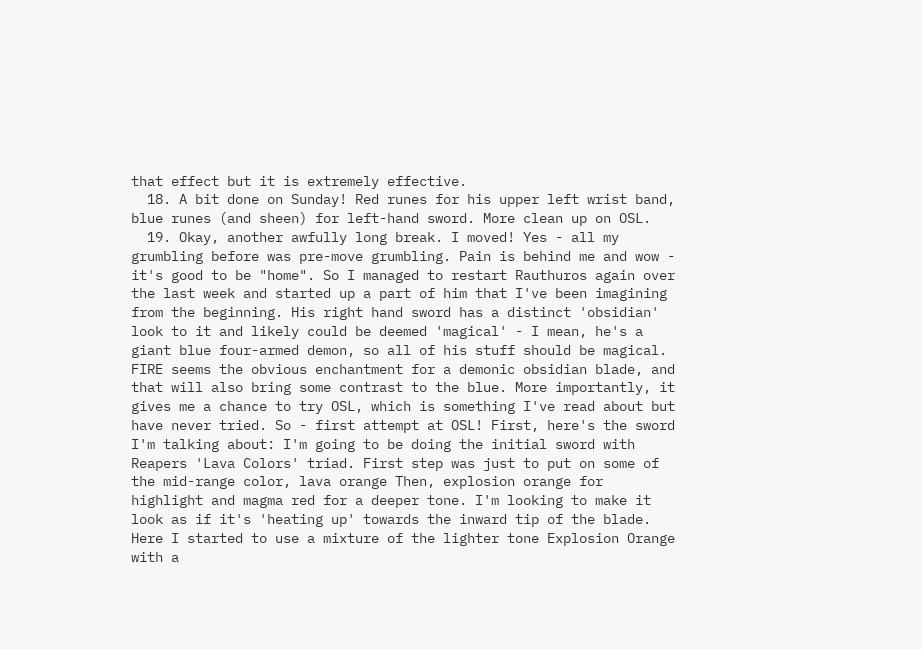that effect but it is extremely effective.
  18. A bit done on Sunday! Red runes for his upper left wrist band, blue runes (and sheen) for left-hand sword. More clean up on OSL.
  19. Okay, another awfully long break. I moved! Yes - all my grumbling before was pre-move grumbling. Pain is behind me and wow - it's good to be "home". So I managed to restart Rauthuros again over the last week and started up a part of him that I've been imagining from the beginning. His right hand sword has a distinct 'obsidian' look to it and likely could be deemed 'magical' - I mean, he's a giant blue four-armed demon, so all of his stuff should be magical. FIRE seems the obvious enchantment for a demonic obsidian blade, and that will also bring some contrast to the blue. More importantly, it gives me a chance to try OSL, which is something I've read about but have never tried. So - first attempt at OSL! First, here's the sword I'm talking about: I'm going to be doing the initial sword with Reapers 'Lava Colors' triad. First step was just to put on some of the mid-range color, lava orange Then, explosion orange for highlight and magma red for a deeper tone. I'm looking to make it look as if it's 'heating up' towards the inward tip of the blade. Here I started to use a mixture of the lighter tone Explosion Orange with a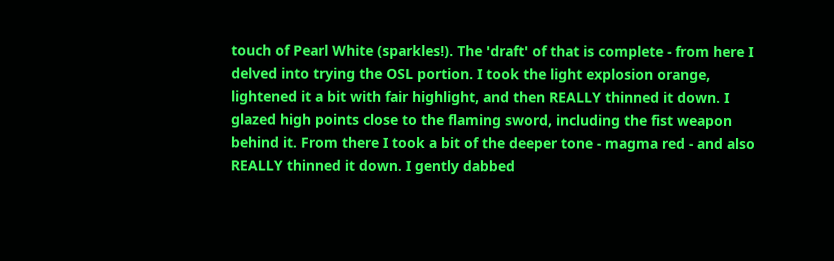touch of Pearl White (sparkles!). The 'draft' of that is complete - from here I delved into trying the OSL portion. I took the light explosion orange, lightened it a bit with fair highlight, and then REALLY thinned it down. I glazed high points close to the flaming sword, including the fist weapon behind it. From there I took a bit of the deeper tone - magma red - and also REALLY thinned it down. I gently dabbed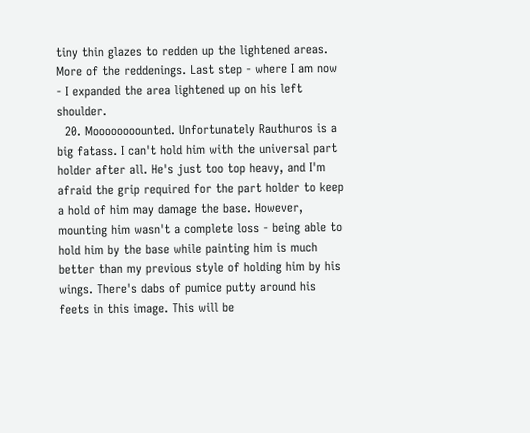tiny thin glazes to redden up the lightened areas. More of the reddenings. Last step - where I am now - I expanded the area lightened up on his left shoulder.
  20. Moooooooounted. Unfortunately Rauthuros is a big fatass. I can't hold him with the universal part holder after all. He's just too top heavy, and I'm afraid the grip required for the part holder to keep a hold of him may damage the base. However, mounting him wasn't a complete loss - being able to hold him by the base while painting him is much better than my previous style of holding him by his wings. There's dabs of pumice putty around his feets in this image. This will be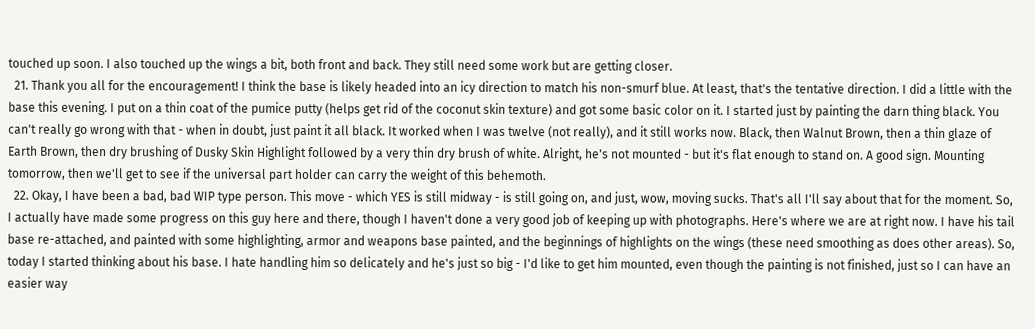touched up soon. I also touched up the wings a bit, both front and back. They still need some work but are getting closer.
  21. Thank you all for the encouragement! I think the base is likely headed into an icy direction to match his non-smurf blue. At least, that's the tentative direction. I did a little with the base this evening. I put on a thin coat of the pumice putty (helps get rid of the coconut skin texture) and got some basic color on it. I started just by painting the darn thing black. You can't really go wrong with that - when in doubt, just paint it all black. It worked when I was twelve (not really), and it still works now. Black, then Walnut Brown, then a thin glaze of Earth Brown, then dry brushing of Dusky Skin Highlight followed by a very thin dry brush of white. Alright, he's not mounted - but it's flat enough to stand on. A good sign. Mounting tomorrow, then we'll get to see if the universal part holder can carry the weight of this behemoth.
  22. Okay, I have been a bad, bad WIP type person. This move - which YES is still midway - is still going on, and just, wow, moving sucks. That's all I'll say about that for the moment. So, I actually have made some progress on this guy here and there, though I haven't done a very good job of keeping up with photographs. Here's where we are at right now. I have his tail base re-attached, and painted with some highlighting, armor and weapons base painted, and the beginnings of highlights on the wings (these need smoothing as does other areas). So, today I started thinking about his base. I hate handling him so delicately and he's just so big - I'd like to get him mounted, even though the painting is not finished, just so I can have an easier way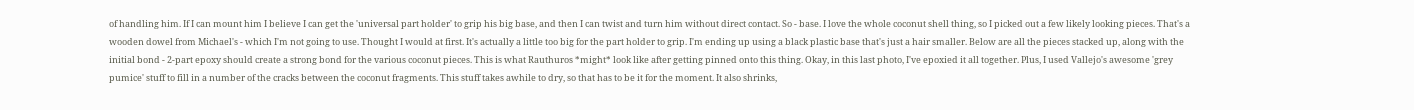of handling him. If I can mount him I believe I can get the 'universal part holder' to grip his big base, and then I can twist and turn him without direct contact. So - base. I love the whole coconut shell thing, so I picked out a few likely looking pieces. That's a wooden dowel from Michael's - which I'm not going to use. Thought I would at first. It's actually a little too big for the part holder to grip. I'm ending up using a black plastic base that's just a hair smaller. Below are all the pieces stacked up, along with the initial bond - 2-part epoxy should create a strong bond for the various coconut pieces. This is what Rauthuros *might* look like after getting pinned onto this thing. Okay, in this last photo, I've epoxied it all together. Plus, I used Vallejo's awesome 'grey pumice' stuff to fill in a number of the cracks between the coconut fragments. This stuff takes awhile to dry, so that has to be it for the moment. It also shrinks,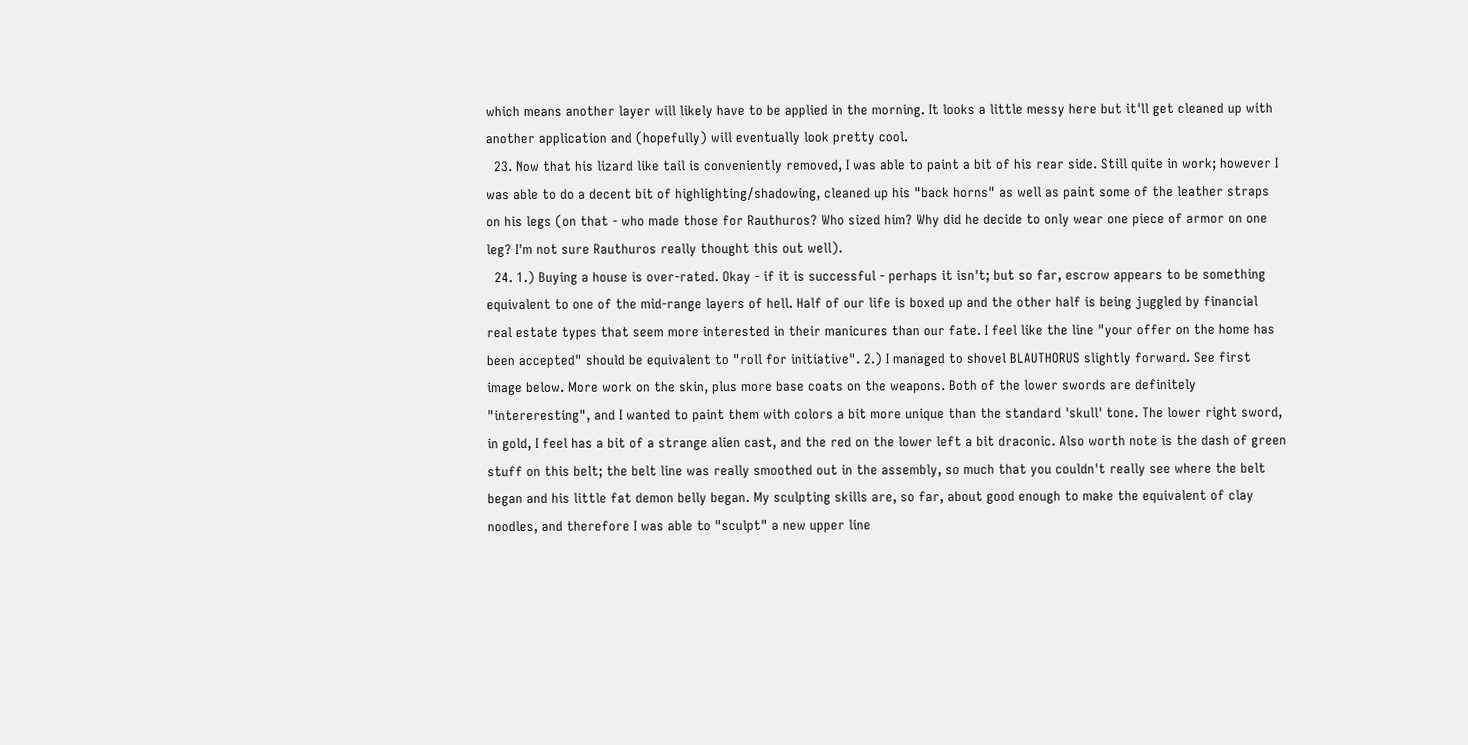which means another layer will likely have to be applied in the morning. It looks a little messy here but it'll get cleaned up with another application and (hopefully) will eventually look pretty cool.
  23. Now that his lizard like tail is conveniently removed, I was able to paint a bit of his rear side. Still quite in work; however I was able to do a decent bit of highlighting/shadowing, cleaned up his "back horns" as well as paint some of the leather straps on his legs (on that - who made those for Rauthuros? Who sized him? Why did he decide to only wear one piece of armor on one leg? I'm not sure Rauthuros really thought this out well).
  24. 1.) Buying a house is over-rated. Okay - if it is successful - perhaps it isn't; but so far, escrow appears to be something equivalent to one of the mid-range layers of hell. Half of our life is boxed up and the other half is being juggled by financial real estate types that seem more interested in their manicures than our fate. I feel like the line "your offer on the home has been accepted" should be equivalent to "roll for initiative". 2.) I managed to shovel BLAUTHORUS slightly forward. See first image below. More work on the skin, plus more base coats on the weapons. Both of the lower swords are definitely "intereresting", and I wanted to paint them with colors a bit more unique than the standard 'skull' tone. The lower right sword, in gold, I feel has a bit of a strange alien cast, and the red on the lower left a bit draconic. Also worth note is the dash of green stuff on this belt; the belt line was really smoothed out in the assembly, so much that you couldn't really see where the belt began and his little fat demon belly began. My sculpting skills are, so far, about good enough to make the equivalent of clay noodles, and therefore I was able to "sculpt" a new upper line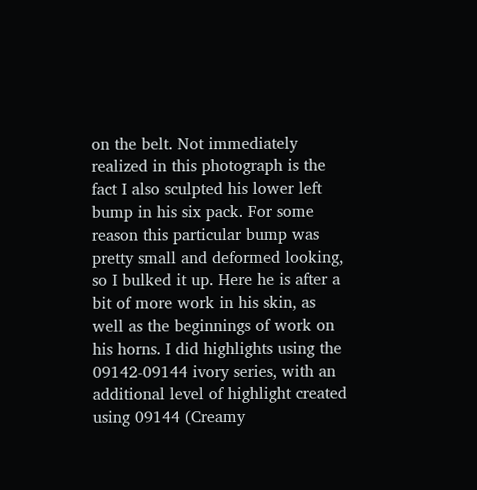on the belt. Not immediately realized in this photograph is the fact I also sculpted his lower left bump in his six pack. For some reason this particular bump was pretty small and deformed looking, so I bulked it up. Here he is after a bit of more work in his skin, as well as the beginnings of work on his horns. I did highlights using the 09142-09144 ivory series, with an additional level of highlight created using 09144 (Creamy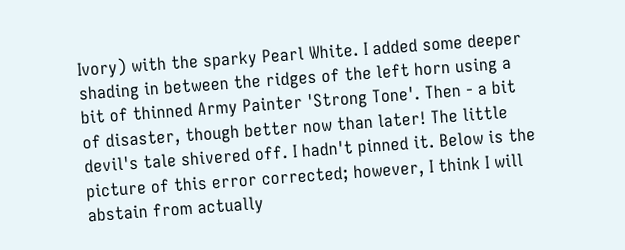Ivory) with the sparky Pearl White. I added some deeper shading in between the ridges of the left horn using a bit of thinned Army Painter 'Strong Tone'. Then - a bit of disaster, though better now than later! The little devil's tale shivered off. I hadn't pinned it. Below is the picture of this error corrected; however, I think I will abstain from actually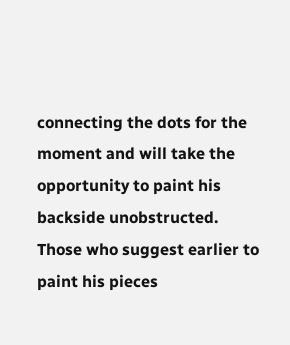connecting the dots for the moment and will take the opportunity to paint his backside unobstructed. Those who suggest earlier to paint his pieces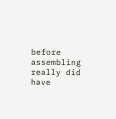before assembling really did have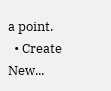a point.
  • Create New...